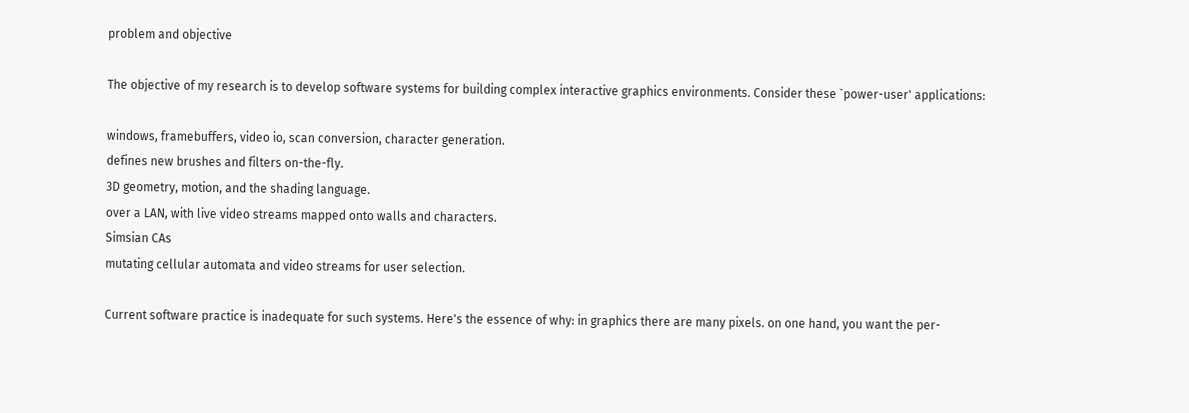problem and objective

The objective of my research is to develop software systems for building complex interactive graphics environments. Consider these `power-user' applications:

windows, framebuffers, video io, scan conversion, character generation.
defines new brushes and filters on-the-fly.
3D geometry, motion, and the shading language.
over a LAN, with live video streams mapped onto walls and characters.
Simsian CAs
mutating cellular automata and video streams for user selection.

Current software practice is inadequate for such systems. Here's the essence of why: in graphics there are many pixels. on one hand, you want the per-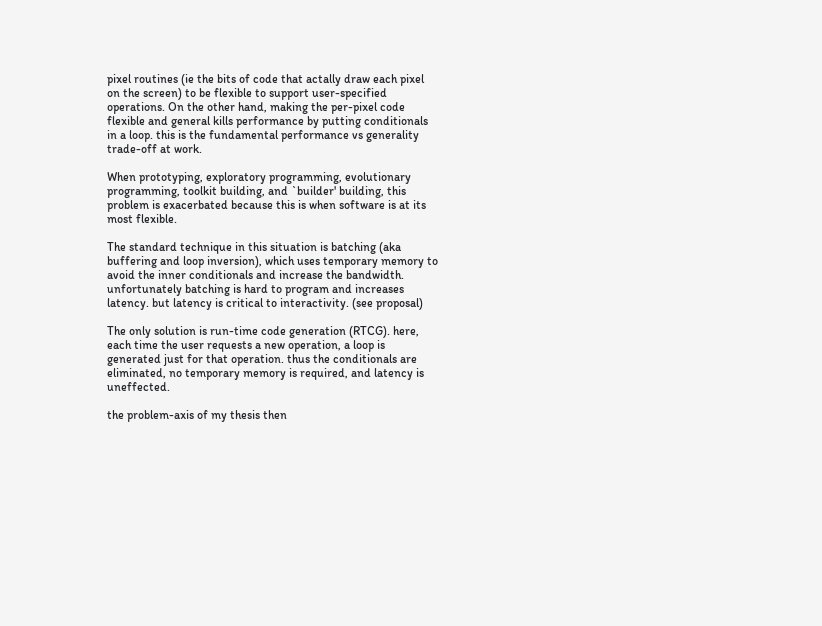pixel routines (ie the bits of code that actally draw each pixel on the screen) to be flexible to support user-specified operations. On the other hand, making the per-pixel code flexible and general kills performance by putting conditionals in a loop. this is the fundamental performance vs generality trade-off at work.

When prototyping, exploratory programming, evolutionary programming, toolkit building, and `builder' building, this problem is exacerbated because this is when software is at its most flexible.

The standard technique in this situation is batching (aka buffering and loop inversion), which uses temporary memory to avoid the inner conditionals and increase the bandwidth. unfortunately batching is hard to program and increases latency. but latency is critical to interactivity. (see proposal)

The only solution is run-time code generation (RTCG). here, each time the user requests a new operation, a loop is generated just for that operation. thus the conditionals are eliminated, no temporary memory is required, and latency is uneffected.

the problem-axis of my thesis then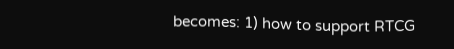becomes: 1) how to support RTCG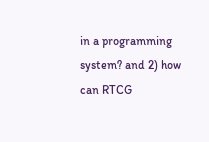in a programming system? and 2) how can RTCG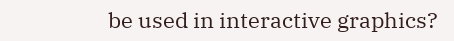be used in interactive graphics?